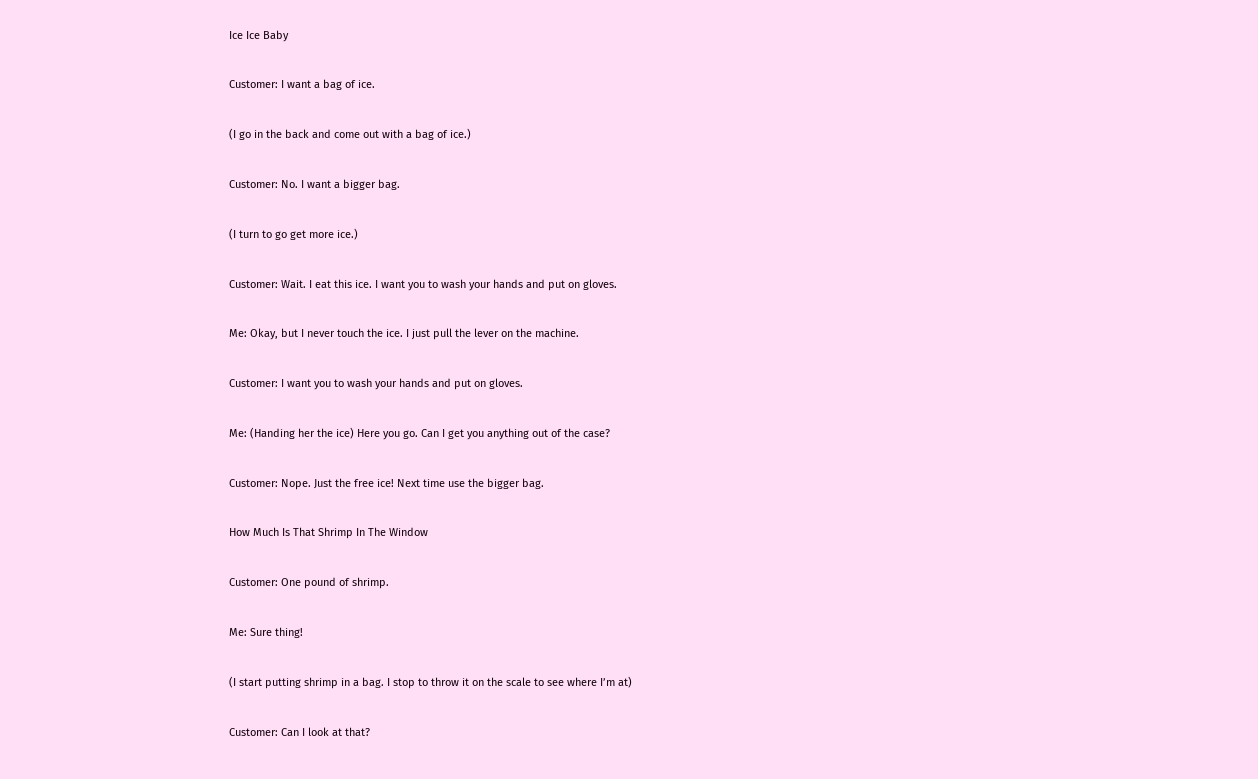Ice Ice Baby

Customer: I want a bag of ice.

(I go in the back and come out with a bag of ice.)

Customer: No. I want a bigger bag.

(I turn to go get more ice.)

Customer: Wait. I eat this ice. I want you to wash your hands and put on gloves.

Me: Okay, but I never touch the ice. I just pull the lever on the machine.

Customer: I want you to wash your hands and put on gloves.

Me: (Handing her the ice) Here you go. Can I get you anything out of the case?

Customer: Nope. Just the free ice! Next time use the bigger bag.

How Much Is That Shrimp In The Window

Customer: One pound of shrimp.

Me: Sure thing!

(I start putting shrimp in a bag. I stop to throw it on the scale to see where I’m at)

Customer: Can I look at that?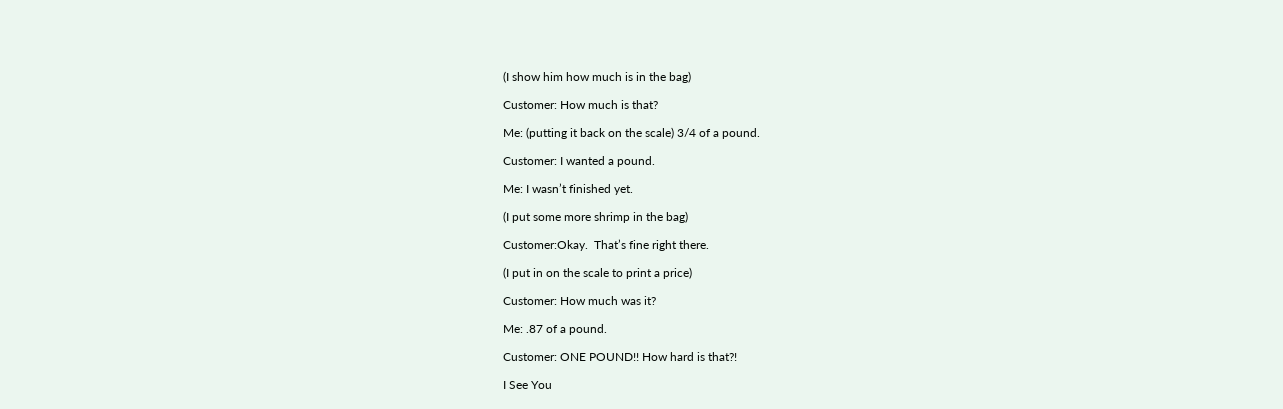(I show him how much is in the bag)

Customer: How much is that?

Me: (putting it back on the scale) 3/4 of a pound.

Customer: I wanted a pound.

Me: I wasn’t finished yet.

(I put some more shrimp in the bag)

Customer:Okay.  That’s fine right there.

(I put in on the scale to print a price)

Customer: How much was it?

Me: .87 of a pound.

Customer: ONE POUND!! How hard is that?!

I See You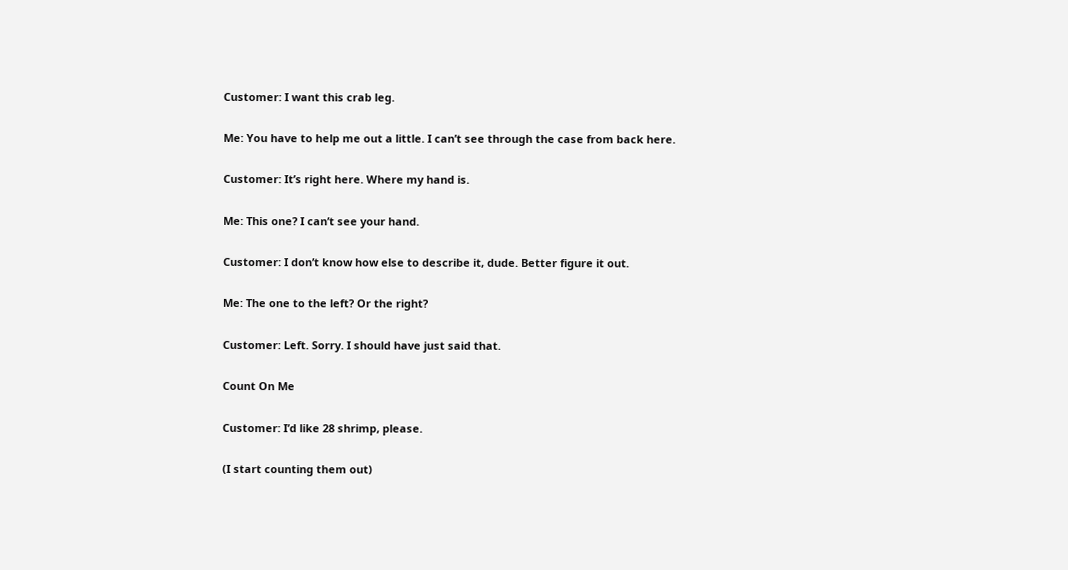Customer: I want this crab leg.

Me: You have to help me out a little. I can’t see through the case from back here.

Customer: It’s right here. Where my hand is.

Me: This one? I can’t see your hand.

Customer: I don’t know how else to describe it, dude. Better figure it out.

Me: The one to the left? Or the right?

Customer: Left. Sorry. I should have just said that.

Count On Me

Customer: I’d like 28 shrimp, please.

(I start counting them out)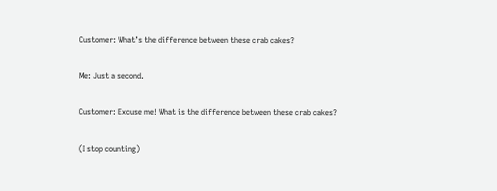Customer: What’s the difference between these crab cakes?

Me: Just a second.

Customer: Excuse me! What is the difference between these crab cakes?

(I stop counting)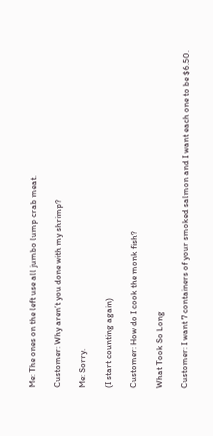Me: The ones on the left use all jumbo lump crab meat.

Customer: Why aren’t you done with my shrimp?

Me: Sorry.

(I start counting again)

Customer: How do I cook the monk fish?

What Took So Long

Customer: I want 7 containers of your smoked salmon and I want each one to be $6.50.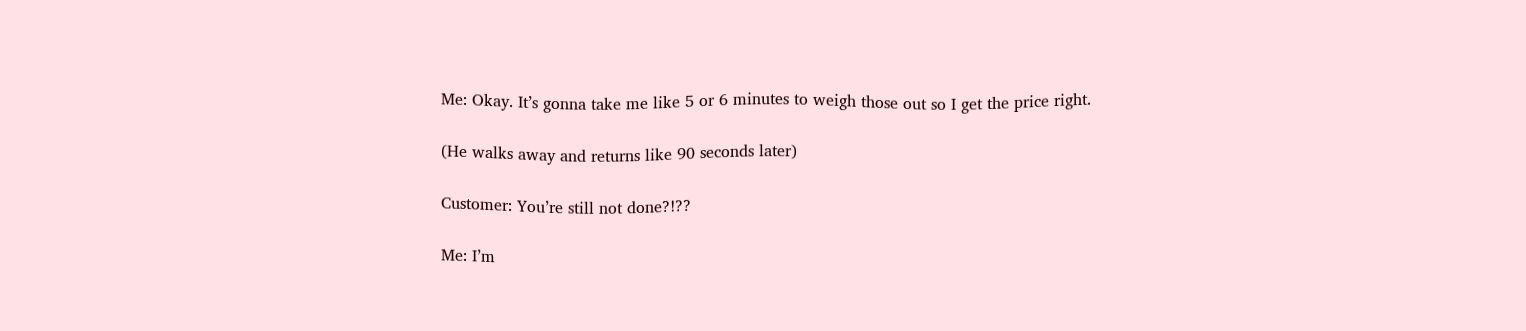Me: Okay. It’s gonna take me like 5 or 6 minutes to weigh those out so I get the price right.

(He walks away and returns like 90 seconds later)

Customer: You’re still not done?!??

Me: I’m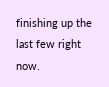finishing up the last few right now.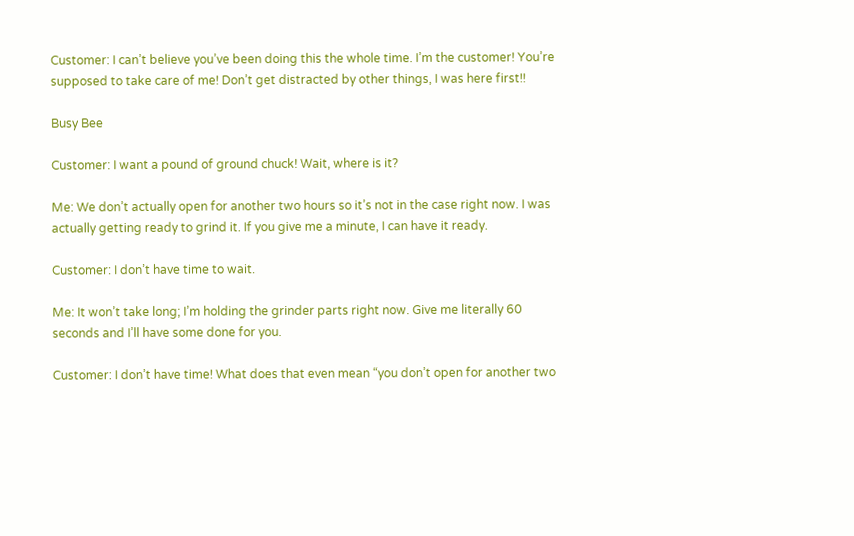Customer: I can’t believe you’ve been doing this the whole time. I’m the customer! You’re supposed to take care of me! Don’t get distracted by other things, I was here first!!

Busy Bee

Customer: I want a pound of ground chuck! Wait, where is it?

Me: We don’t actually open for another two hours so it’s not in the case right now. I was actually getting ready to grind it. If you give me a minute, I can have it ready.

Customer: I don’t have time to wait.

Me: It won’t take long; I’m holding the grinder parts right now. Give me literally 60 seconds and I’ll have some done for you.

Customer: I don’t have time! What does that even mean “you don’t open for another two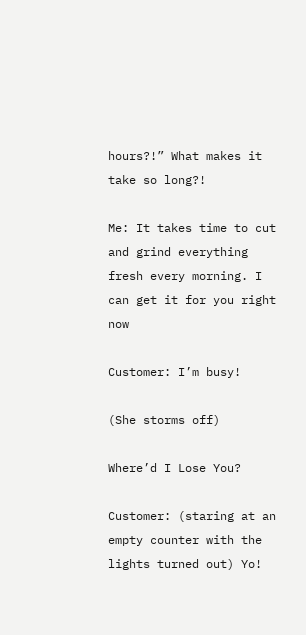hours?!” What makes it take so long?!

Me: It takes time to cut and grind everything fresh every morning. I can get it for you right now

Customer: I’m busy!

(She storms off)

Where’d I Lose You?

Customer: (staring at an empty counter with the lights turned out) Yo!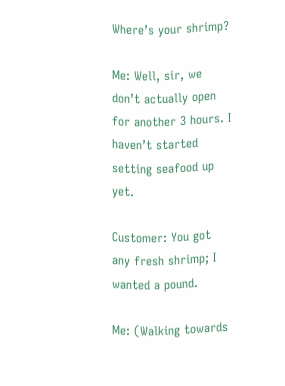Where’s your shrimp?

Me: Well, sir, we don’t actually open for another 3 hours. I haven’t started setting seafood up yet.

Customer: You got any fresh shrimp; I wanted a pound.

Me: (Walking towards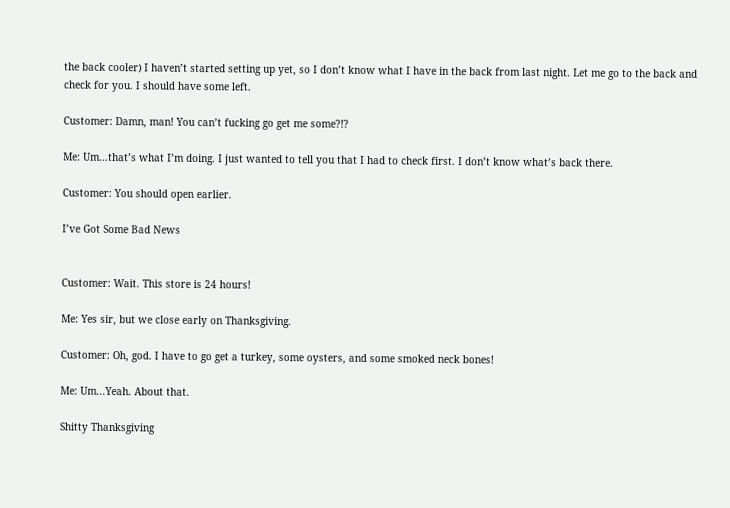the back cooler) I haven’t started setting up yet, so I don’t know what I have in the back from last night. Let me go to the back and check for you. I should have some left.

Customer: Damn, man! You can’t fucking go get me some?!?

Me: Um...that’s what I’m doing. I just wanted to tell you that I had to check first. I don’t know what’s back there.

Customer: You should open earlier.

I’ve Got Some Bad News


Customer: Wait. This store is 24 hours!

Me: Yes sir, but we close early on Thanksgiving.

Customer: Oh, god. I have to go get a turkey, some oysters, and some smoked neck bones!

Me: Um...Yeah. About that.

Shitty Thanksgiving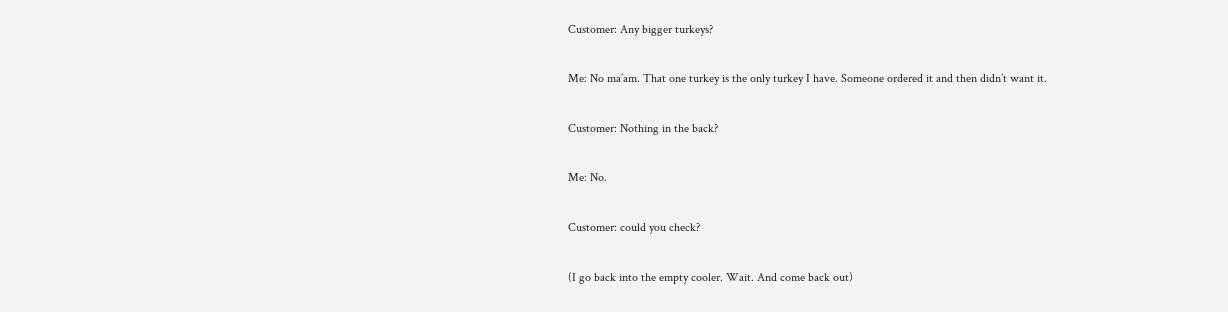Customer: Any bigger turkeys?

Me: No ma’am. That one turkey is the only turkey I have. Someone ordered it and then didn’t want it.

Customer: Nothing in the back?

Me: No.

Customer: could you check?

(I go back into the empty cooler. Wait. And come back out)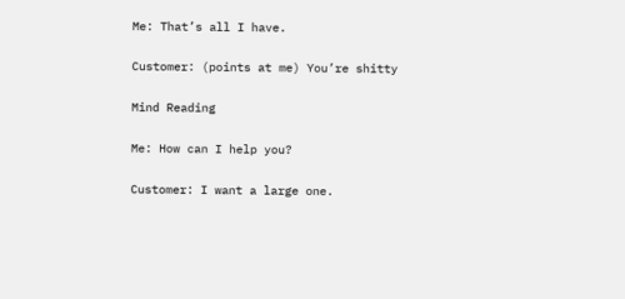Me: That’s all I have.

Customer: (points at me) You’re shitty

Mind Reading

Me: How can I help you?

Customer: I want a large one.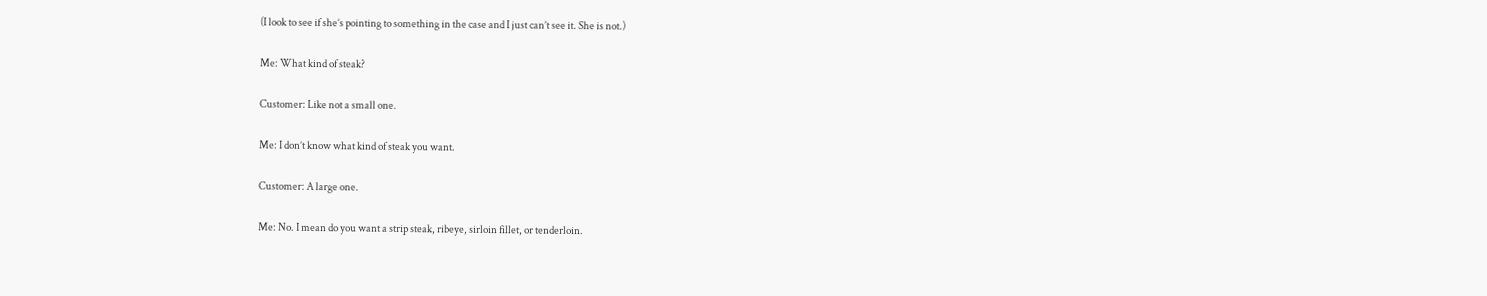(I look to see if she’s pointing to something in the case and I just can’t see it. She is not.)

Me: What kind of steak?

Customer: Like not a small one.

Me: I don’t know what kind of steak you want.

Customer: A large one.

Me: No. I mean do you want a strip steak, ribeye, sirloin fillet, or tenderloin.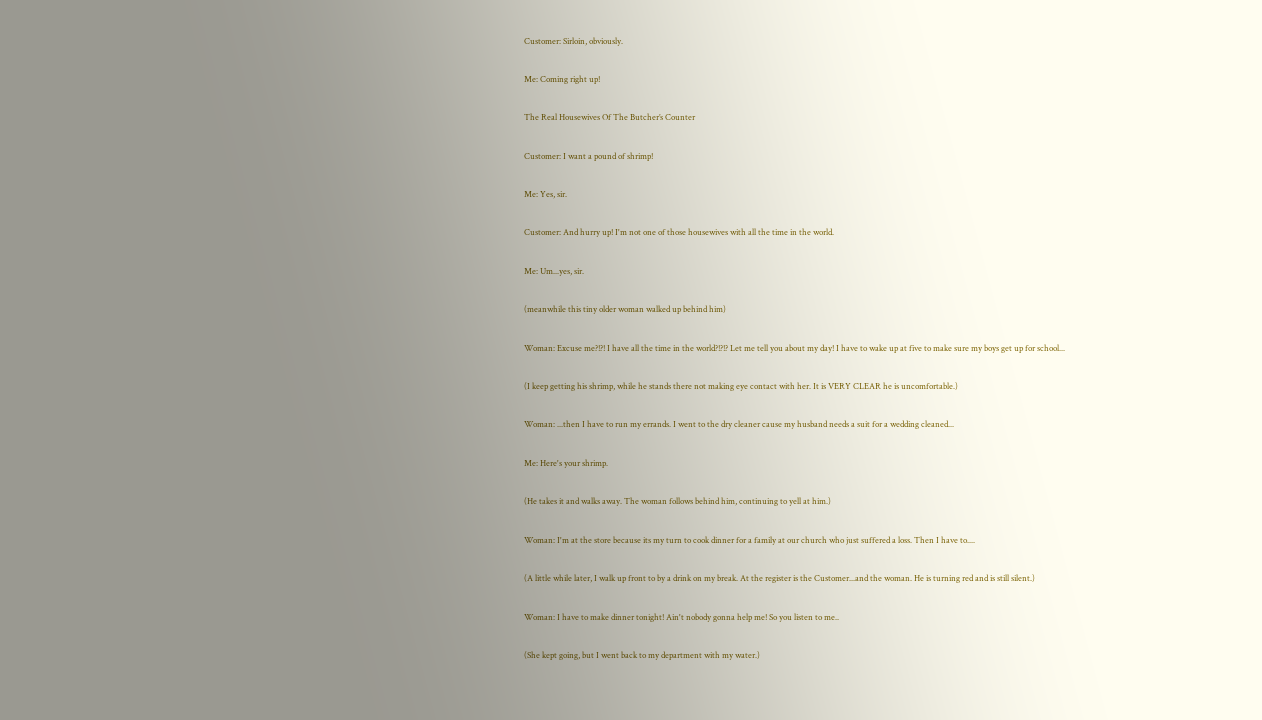Customer: Sirloin, obviously.

Me: Coming right up!

The Real Housewives Of The Butcher’s Counter

Customer: I want a pound of shrimp!

Me: Yes, sir.

Customer: And hurry up! I'm not one of those housewives with all the time in the world.

Me: Um...yes, sir.

(meanwhile this tiny older woman walked up behind him)

Woman: Excuse me?!?! I have all the time in the world?!?!? Let me tell you about my day! I have to wake up at five to make sure my boys get up for school...

(I keep getting his shrimp, while he stands there not making eye contact with her. It is VERY CLEAR he is uncomfortable.)

Woman: ...then I have to run my errands. I went to the dry cleaner cause my husband needs a suit for a wedding cleaned...

Me: Here's your shrimp.

(He takes it and walks away. The woman follows behind him, continuing to yell at him.)

Woman: I'm at the store because its my turn to cook dinner for a family at our church who just suffered a loss. Then I have to....

(A little while later, I walk up front to by a drink on my break. At the register is the Customer...and the woman. He is turning red and is still silent.)

Woman: I have to make dinner tonight! Ain't nobody gonna help me! So you listen to me..

(She kept going, but I went back to my department with my water.)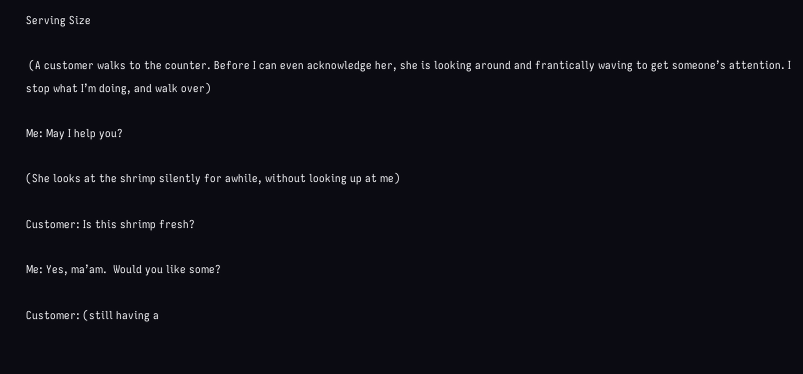Serving Size

 (A customer walks to the counter. Before I can even acknowledge her, she is looking around and frantically waving to get someone’s attention. I stop what I’m doing, and walk over)

Me: May I help you?

(She looks at the shrimp silently for awhile, without looking up at me)

Customer: Is this shrimp fresh?

Me: Yes, ma’am.  Would you like some?

Customer: (still having a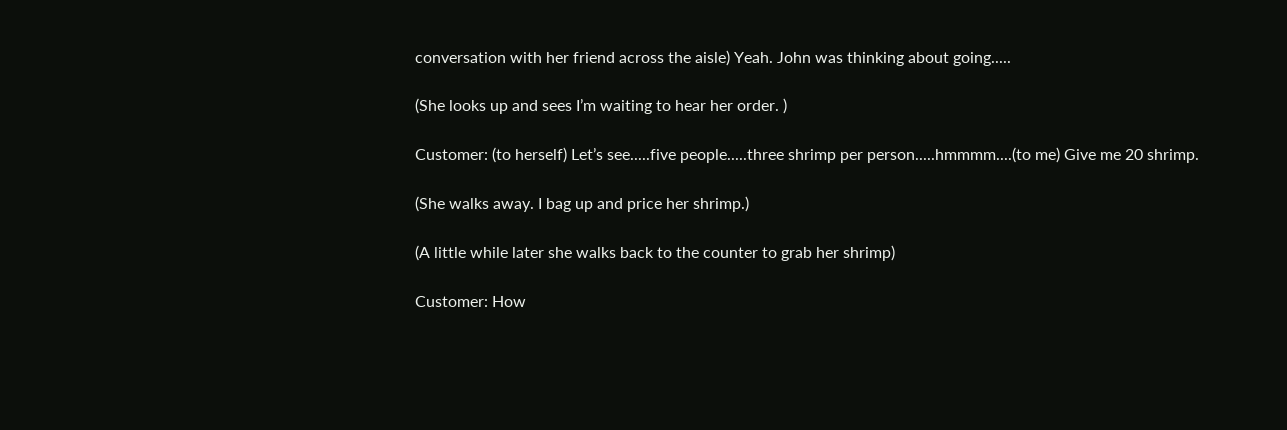conversation with her friend across the aisle) Yeah. John was thinking about going.....

(She looks up and sees I’m waiting to hear her order. )

Customer: (to herself) Let’s see.....five people.....three shrimp per person.....hmmmm....(to me) Give me 20 shrimp.

(She walks away. I bag up and price her shrimp.)

(A little while later she walks back to the counter to grab her shrimp)

Customer: How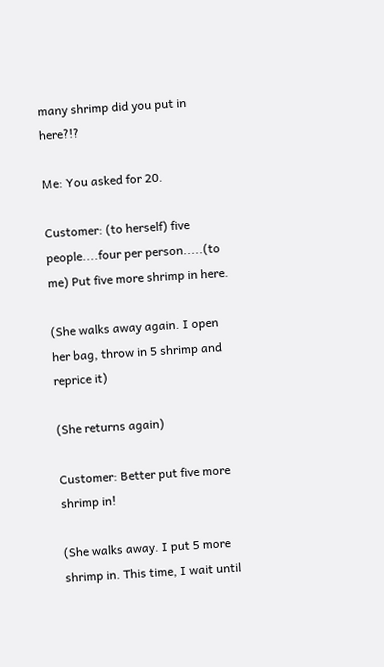many shrimp did you put in here?!?

Me: You asked for 20.

Customer: (to herself) five people....four per person.....(to me) Put five more shrimp in here.

(She walks away again. I open her bag, throw in 5 shrimp and reprice it)

(She returns again)

Customer: Better put five more shrimp in!

(She walks away. I put 5 more shrimp in. This time, I wait until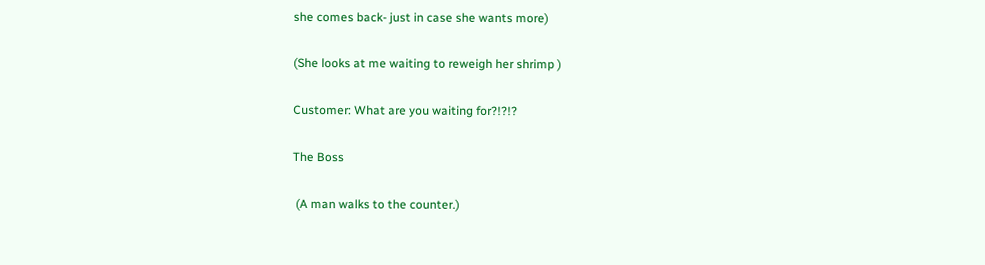she comes back- just in case she wants more)

(She looks at me waiting to reweigh her shrimp )

Customer: What are you waiting for?!?!?

The Boss

 (A man walks to the counter.)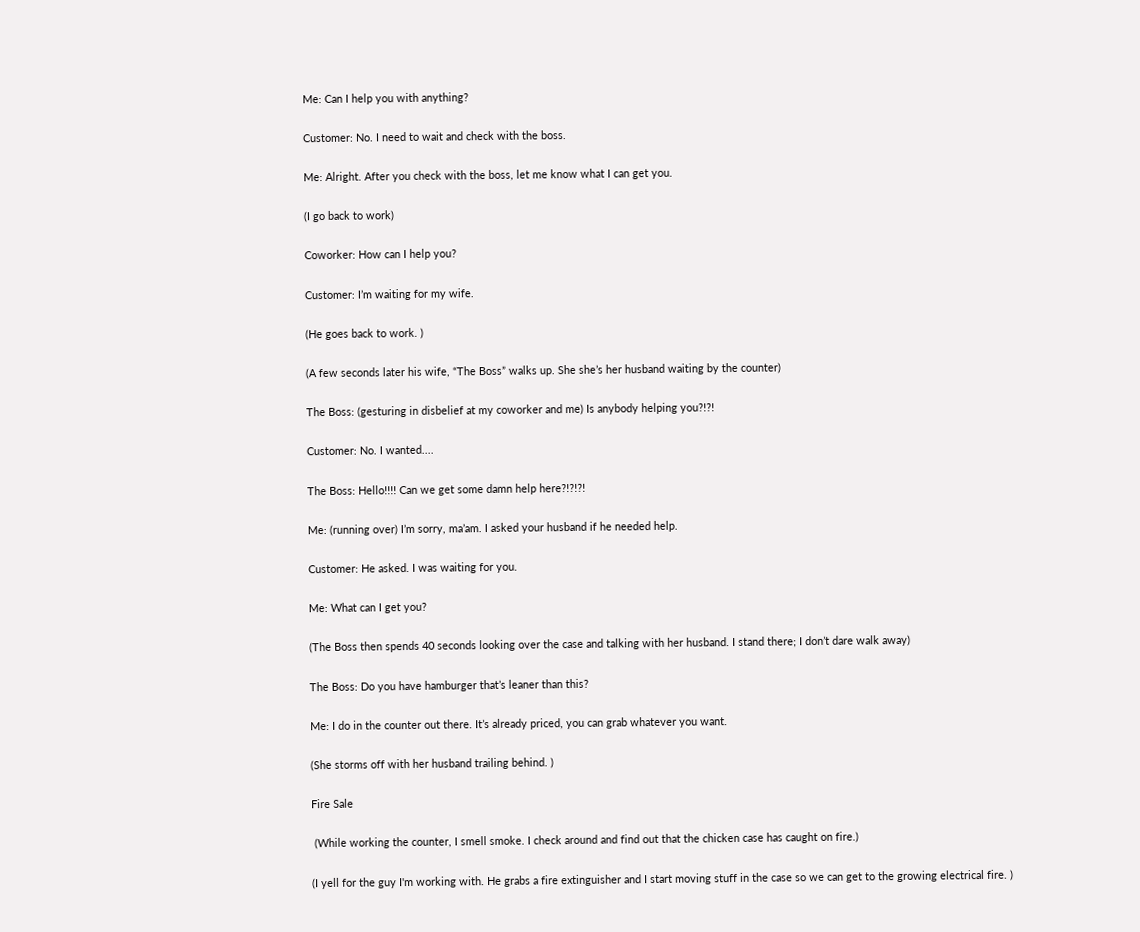Me: Can I help you with anything?

Customer: No. I need to wait and check with the boss.

Me: Alright. After you check with the boss, let me know what I can get you.

(I go back to work)

Coworker: How can I help you?

Customer: I’m waiting for my wife.

(He goes back to work. )

(A few seconds later his wife, “The Boss” walks up. She she’s her husband waiting by the counter)

The Boss: (gesturing in disbelief at my coworker and me) Is anybody helping you?!?!

Customer: No. I wanted....

The Boss: Hello!!!! Can we get some damn help here?!?!?!

Me: (running over) I’m sorry, ma’am. I asked your husband if he needed help.

Customer: He asked. I was waiting for you.

Me: What can I get you?

(The Boss then spends 40 seconds looking over the case and talking with her husband. I stand there; I don’t dare walk away)

The Boss: Do you have hamburger that’s leaner than this?

Me: I do in the counter out there. It’s already priced, you can grab whatever you want.

(She storms off with her husband trailing behind. )

Fire Sale

 (While working the counter, I smell smoke. I check around and find out that the chicken case has caught on fire.)

(I yell for the guy I'm working with. He grabs a fire extinguisher and I start moving stuff in the case so we can get to the growing electrical fire. )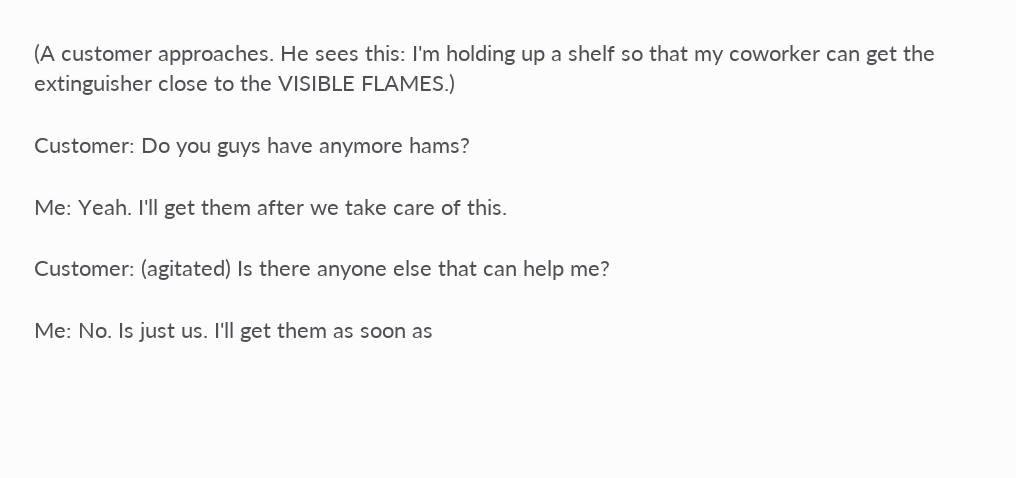(A customer approaches. He sees this: I'm holding up a shelf so that my coworker can get the extinguisher close to the VISIBLE FLAMES.)

Customer: Do you guys have anymore hams?

Me: Yeah. I'll get them after we take care of this.

Customer: (agitated) Is there anyone else that can help me?

Me: No. Is just us. I'll get them as soon as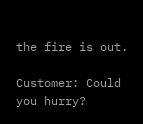the fire is out.

Customer: Could you hurry?